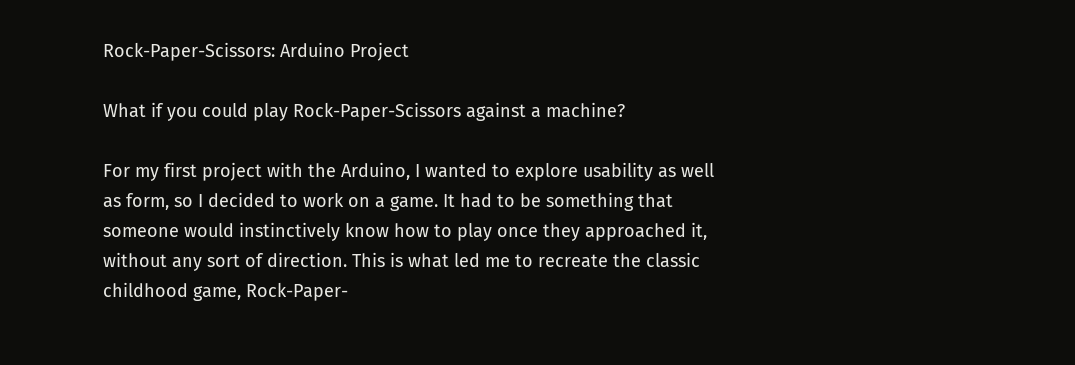Rock-Paper-Scissors: Arduino Project

What if you could play Rock-Paper-Scissors against a machine?

For my first project with the Arduino, I wanted to explore usability as well as form, so I decided to work on a game. It had to be something that someone would instinctively know how to play once they approached it, without any sort of direction. This is what led me to recreate the classic childhood game, Rock-Paper-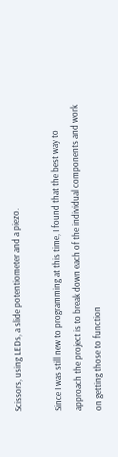Scissors, using LEDs, a slide potentiometer and a piezo.

Since I was still new to programming at this time, I found that the best way to approach the project is to break down each of the individual components and work on getting those to function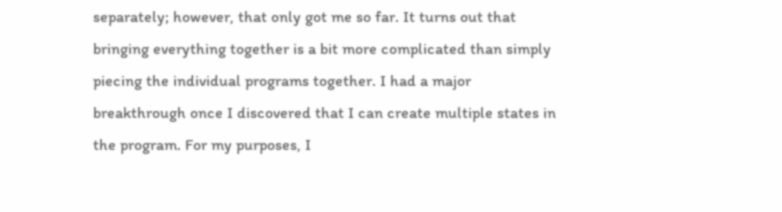separately; however, that only got me so far. It turns out that bringing everything together is a bit more complicated than simply piecing the individual programs together. I had a major breakthrough once I discovered that I can create multiple states in the program. For my purposes, I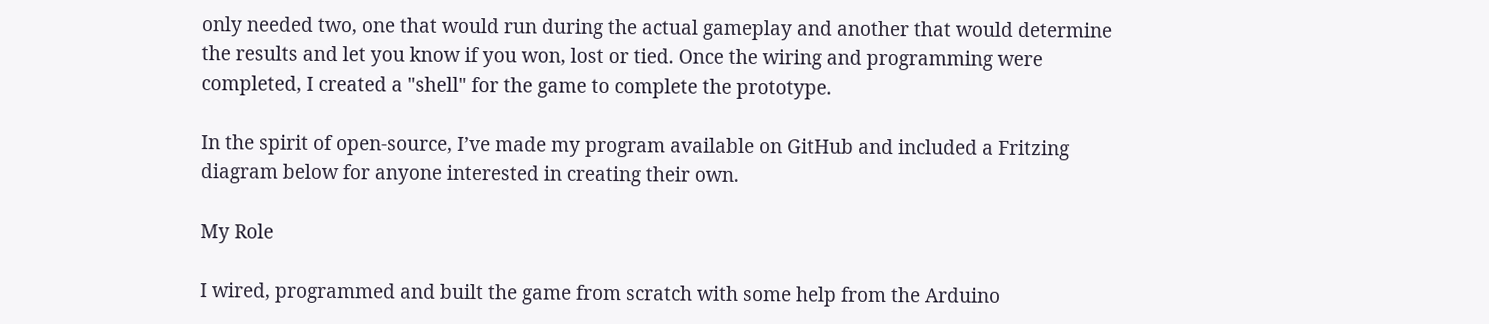only needed two, one that would run during the actual gameplay and another that would determine the results and let you know if you won, lost or tied. Once the wiring and programming were completed, I created a "shell" for the game to complete the prototype.

In the spirit of open-source, I’ve made my program available on GitHub and included a Fritzing diagram below for anyone interested in creating their own.

My Role

I wired, programmed and built the game from scratch with some help from the Arduino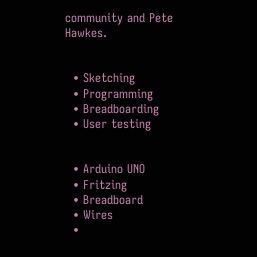community and Pete Hawkes.


  • Sketching
  • Programming
  • Breadboarding
  • User testing


  • Arduino UNO
  • Fritzing
  • Breadboard
  • Wires
  •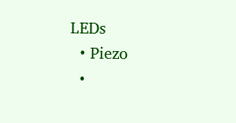LEDs
  • Piezo
  •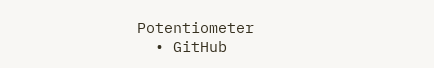Potentiometer
  • GitHub